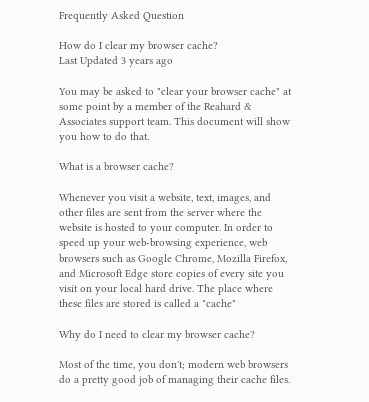Frequently Asked Question

How do I clear my browser cache?
Last Updated 3 years ago

You may be asked to "clear your browser cache" at some point by a member of the Reahard & Associates support team. This document will show you how to do that.

What is a browser cache?

Whenever you visit a website, text, images, and other files are sent from the server where the website is hosted to your computer. In order to speed up your web-browsing experience, web browsers such as Google Chrome, Mozilla Firefox, and Microsoft Edge store copies of every site you visit on your local hard drive. The place where these files are stored is called a "cache"

Why do I need to clear my browser cache?

Most of the time, you don't; modern web browsers do a pretty good job of managing their cache files.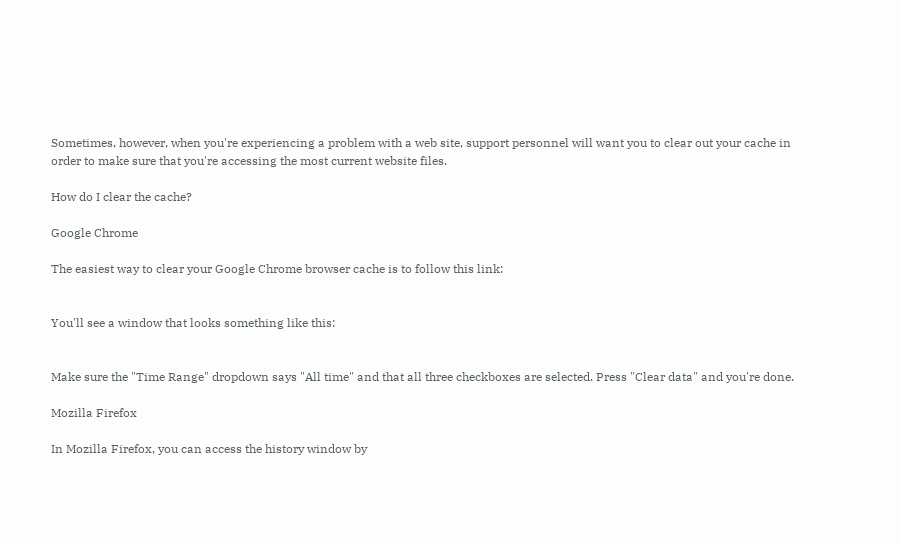Sometimes, however, when you're experiencing a problem with a web site, support personnel will want you to clear out your cache in order to make sure that you're accessing the most current website files.

How do I clear the cache?

Google Chrome

The easiest way to clear your Google Chrome browser cache is to follow this link:


You'll see a window that looks something like this:


Make sure the "Time Range" dropdown says "All time" and that all three checkboxes are selected. Press "Clear data" and you're done.

Mozilla Firefox

In Mozilla Firefox, you can access the history window by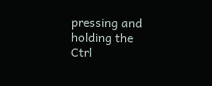pressing and holding the Ctrl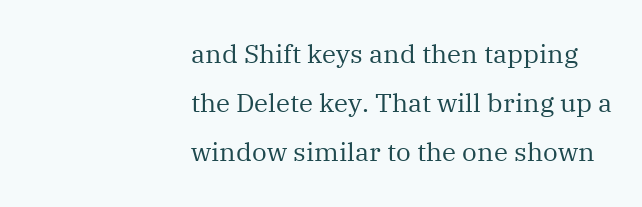and Shift keys and then tapping the Delete key. That will bring up a window similar to the one shown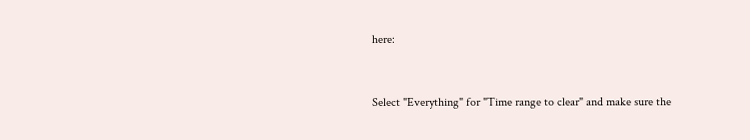here:


Select "Everything" for "Time range to clear" and make sure the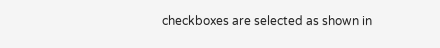checkboxes are selected as shown in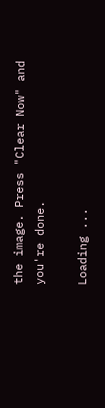the image. Press "Clear Now" and you're done.

Loading ...